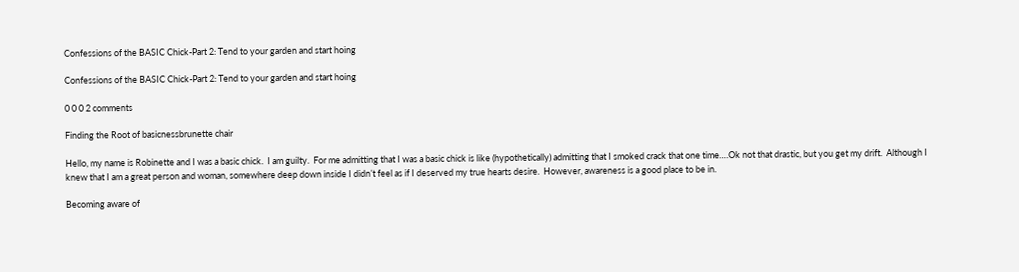Confessions of the BASIC Chick-Part 2: Tend to your garden and start hoing

Confessions of the BASIC Chick-Part 2: Tend to your garden and start hoing

0 0 0 2 comments

Finding the Root of basicnessbrunette chair

Hello, my name is Robinette and I was a basic chick.  I am guilty.  For me admitting that I was a basic chick is like (hypothetically) admitting that I smoked crack that one time….Ok not that drastic, but you get my drift.  Although I knew that I am a great person and woman, somewhere deep down inside I didn’t feel as if I deserved my true hearts desire.  However, awareness is a good place to be in.

Becoming aware of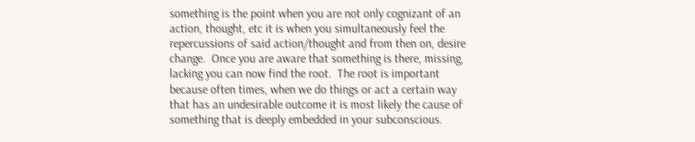something is the point when you are not only cognizant of an action, thought, etc it is when you simultaneously feel the repercussions of said action/thought and from then on, desire change.  Once you are aware that something is there, missing, lacking you can now find the root.  The root is important because often times, when we do things or act a certain way that has an undesirable outcome it is most likely the cause of something that is deeply embedded in your subconscious.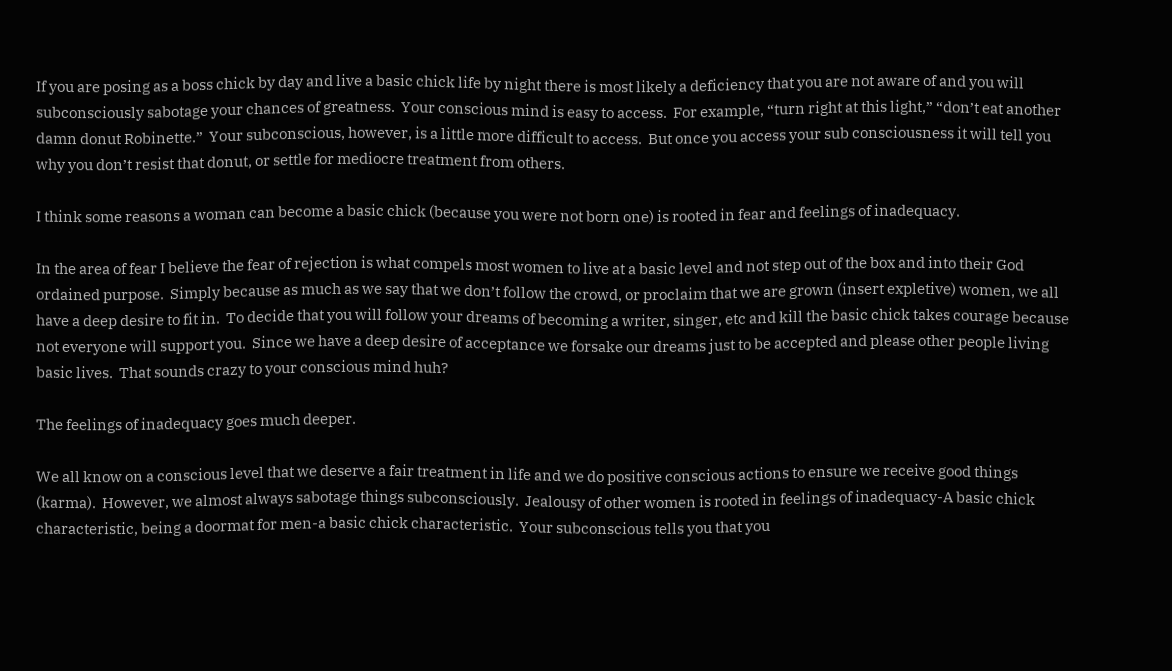If you are posing as a boss chick by day and live a basic chick life by night there is most likely a deficiency that you are not aware of and you will subconsciously sabotage your chances of greatness.  Your conscious mind is easy to access.  For example, “turn right at this light,” “don’t eat another damn donut Robinette.”  Your subconscious, however, is a little more difficult to access.  But once you access your sub consciousness it will tell you why you don’t resist that donut, or settle for mediocre treatment from others.

I think some reasons a woman can become a basic chick (because you were not born one) is rooted in fear and feelings of inadequacy.

In the area of fear I believe the fear of rejection is what compels most women to live at a basic level and not step out of the box and into their God ordained purpose.  Simply because as much as we say that we don’t follow the crowd, or proclaim that we are grown (insert expletive) women, we all have a deep desire to fit in.  To decide that you will follow your dreams of becoming a writer, singer, etc and kill the basic chick takes courage because not everyone will support you.  Since we have a deep desire of acceptance we forsake our dreams just to be accepted and please other people living basic lives.  That sounds crazy to your conscious mind huh?

The feelings of inadequacy goes much deeper.

We all know on a conscious level that we deserve a fair treatment in life and we do positive conscious actions to ensure we receive good things (karma).  However, we almost always sabotage things subconsciously.  Jealousy of other women is rooted in feelings of inadequacy-A basic chick characteristic, being a doormat for men-a basic chick characteristic.  Your subconscious tells you that you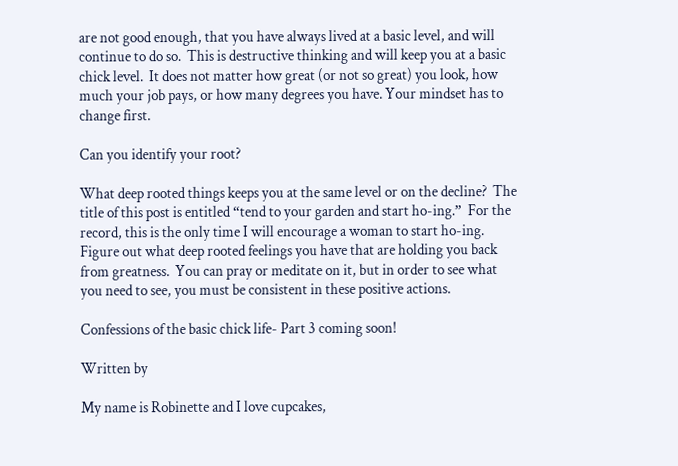are not good enough, that you have always lived at a basic level, and will continue to do so.  This is destructive thinking and will keep you at a basic chick level.  It does not matter how great (or not so great) you look, how much your job pays, or how many degrees you have. Your mindset has to change first.

Can you identify your root?

What deep rooted things keeps you at the same level or on the decline?  The title of this post is entitled “tend to your garden and start ho-ing.”  For the record, this is the only time I will encourage a woman to start ho-ing.  Figure out what deep rooted feelings you have that are holding you back from greatness.  You can pray or meditate on it, but in order to see what you need to see, you must be consistent in these positive actions.

Confessions of the basic chick life- Part 3 coming soon!

Written by

My name is Robinette and I love cupcakes,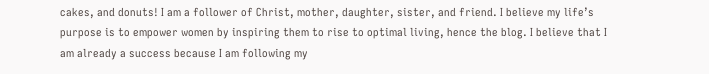cakes, and donuts! I am a follower of Christ, mother, daughter, sister, and friend. I believe my life’s purpose is to empower women by inspiring them to rise to optimal living, hence the blog. I believe that I am already a success because I am following my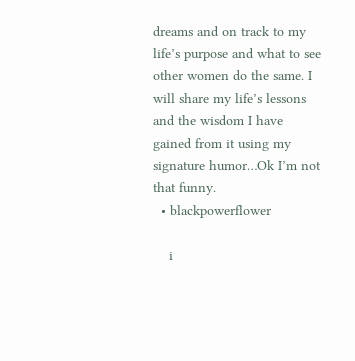dreams and on track to my life’s purpose and what to see other women do the same. I will share my life’s lessons and the wisdom I have gained from it using my signature humor…Ok I’m not that funny.
  • blackpowerflower

    i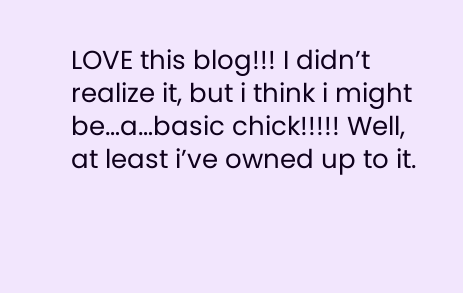LOVE this blog!!! I didn’t realize it, but i think i might be…a…basic chick!!!!! Well, at least i’ve owned up to it.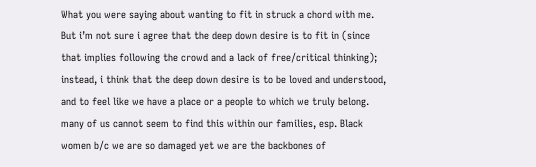What you were saying about wanting to fit in struck a chord with me. But i’m not sure i agree that the deep down desire is to fit in (since that implies following the crowd and a lack of free/critical thinking); instead, i think that the deep down desire is to be loved and understood, and to feel like we have a place or a people to which we truly belong. many of us cannot seem to find this within our families, esp. Black women b/c we are so damaged yet we are the backbones of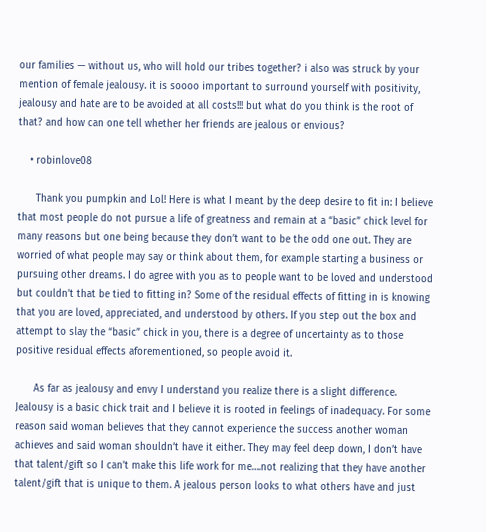our families — without us, who will hold our tribes together? i also was struck by your mention of female jealousy. it is soooo important to surround yourself with positivity, jealousy and hate are to be avoided at all costs!!! but what do you think is the root of that? and how can one tell whether her friends are jealous or envious?

    • robinlove08

      Thank you pumpkin and Lol! Here is what I meant by the deep desire to fit in: I believe that most people do not pursue a life of greatness and remain at a “basic” chick level for many reasons but one being because they don’t want to be the odd one out. They are worried of what people may say or think about them, for example starting a business or pursuing other dreams. I do agree with you as to people want to be loved and understood but couldn’t that be tied to fitting in? Some of the residual effects of fitting in is knowing that you are loved, appreciated, and understood by others. If you step out the box and attempt to slay the “basic” chick in you, there is a degree of uncertainty as to those positive residual effects aforementioned, so people avoid it.

      As far as jealousy and envy I understand you realize there is a slight difference. Jealousy is a basic chick trait and I believe it is rooted in feelings of inadequacy. For some reason said woman believes that they cannot experience the success another woman achieves and said woman shouldn’t have it either. They may feel deep down, I don’t have that talent/gift so I can’t make this life work for me….not realizing that they have another talent/gift that is unique to them. A jealous person looks to what others have and just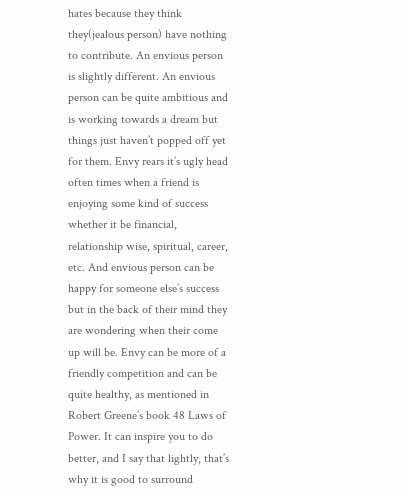hates because they think they(jealous person) have nothing to contribute. An envious person is slightly different. An envious person can be quite ambitious and is working towards a dream but things just haven’t popped off yet for them. Envy rears it’s ugly head often times when a friend is enjoying some kind of success whether it be financial, relationship wise, spiritual, career, etc. And envious person can be happy for someone else’s success but in the back of their mind they are wondering when their come up will be. Envy can be more of a friendly competition and can be quite healthy, as mentioned in Robert Greene’s book 48 Laws of Power. It can inspire you to do better, and I say that lightly, that’s why it is good to surround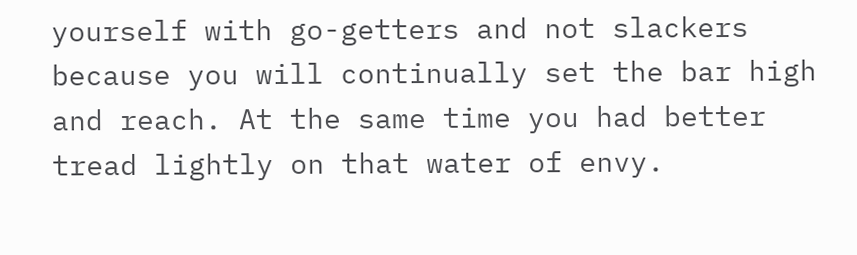yourself with go-getters and not slackers because you will continually set the bar high and reach. At the same time you had better tread lightly on that water of envy.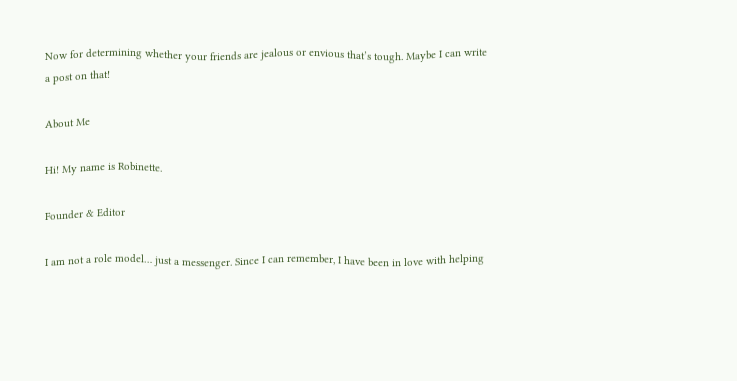Now for determining whether your friends are jealous or envious that’s tough. Maybe I can write a post on that!

About Me

Hi! My name is Robinette.

Founder & Editor

I am not a role model… just a messenger. Since I can remember, I have been in love with helping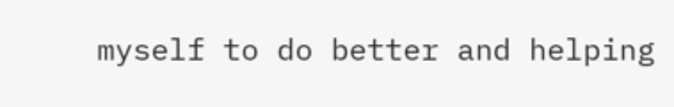myself to do better and helping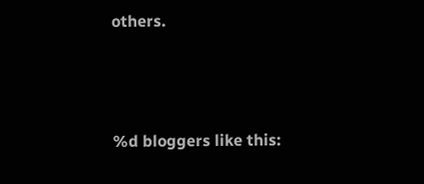others.



%d bloggers like this: